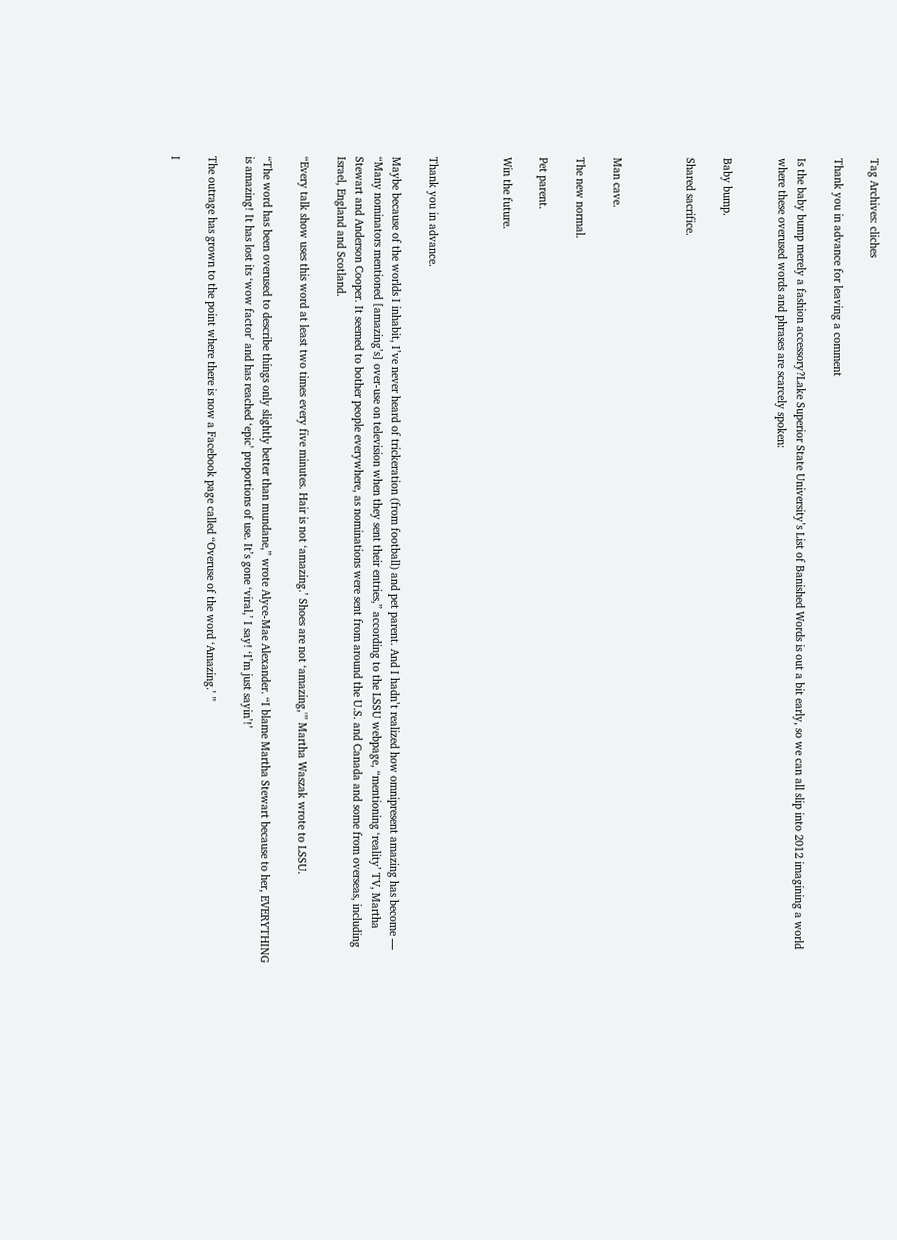Tag Archives: cliches

Thank you in advance for leaving a comment

Is the baby bump merely a fashion accessory?Lake Superior State University’s List of Banished Words is out a bit early, so we can all slip into 2012 imagining a world where these overused words and phrases are scarcely spoken:


Baby bump.

Shared sacrifice.



Man cave.

The new normal.

Pet parent.

Win the future.



Thank you in advance.

Maybe because of the worlds I inhabit, I’ve never heard of trickeration (from football) and pet parent. And I hadn’t realized how omnipresent amazing has become — “Many nominators mentioned [amazing’s] over-use on television when they sent their entries,” according to the LSSU webpage, “mentioning ‘reality’ TV, Martha Stewart and Anderson Cooper. It seemed to bother people everywhere, as nominations were sent from around the U.S. and Canada and some from overseas, including Israel, England and Scotland.

“Every talk show uses this word at least two times every five minutes. Hair is not ‘amazing.’ Shoes are not ‘amazing,'” Martha Waszak wrote to LSSU.

“The word has been overused to describe things only slightly better than mundane,” wrote Alyce-Mae Alexander. “I blame Martha Stewart because to her, EVERYTHING is amazing! It has lost its ‘wow factor’ and has reached ‘epic’ proportions of use. It’s gone ‘viral,’ I say! ‘I’m just sayin’!’

The outrage has grown to the point where there is now a Facebook page called “Overuse of the word ‘Amazing.’ ”

I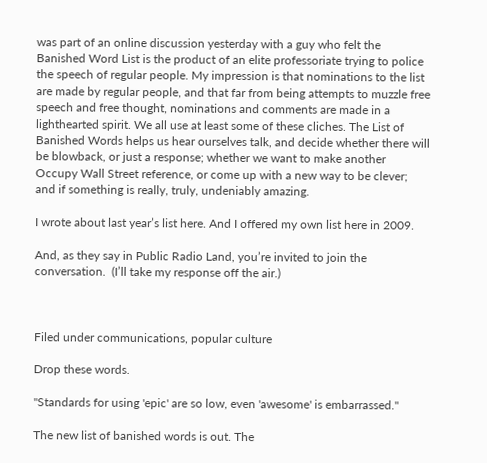was part of an online discussion yesterday with a guy who felt the Banished Word List is the product of an elite professoriate trying to police the speech of regular people. My impression is that nominations to the list are made by regular people, and that far from being attempts to muzzle free speech and free thought, nominations and comments are made in a lighthearted spirit. We all use at least some of these cliches. The List of Banished Words helps us hear ourselves talk, and decide whether there will be blowback, or just a response; whether we want to make another Occupy Wall Street reference, or come up with a new way to be clever; and if something is really, truly, undeniably amazing.

I wrote about last year’s list here. And I offered my own list here in 2009.

And, as they say in Public Radio Land, you’re invited to join the conversation.  (I’ll take my response off the air.)



Filed under communications, popular culture

Drop these words.

"Standards for using 'epic' are so low, even 'awesome' is embarrassed."

The new list of banished words is out. The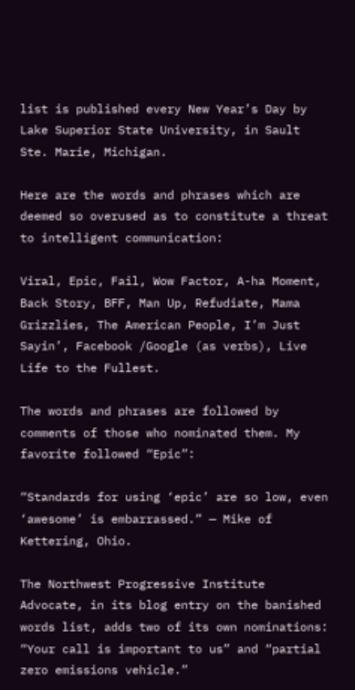list is published every New Year’s Day by Lake Superior State University, in Sault Ste. Marie, Michigan.

Here are the words and phrases which are deemed so overused as to constitute a threat to intelligent communication:

Viral, Epic, Fail, Wow Factor, A-ha Moment, Back Story, BFF, Man Up, Refudiate, Mama Grizzlies, The American People, I’m Just Sayin’, Facebook /Google (as verbs), Live Life to the Fullest.

The words and phrases are followed by comments of those who nominated them. My favorite followed “Epic”:

“Standards for using ‘epic’ are so low, even ‘awesome’ is embarrassed.” — Mike of Kettering, Ohio.

The Northwest Progressive Institute Advocate, in its blog entry on the banished words list, adds two of its own nominations: “Your call is important to us” and “partial zero emissions vehicle.”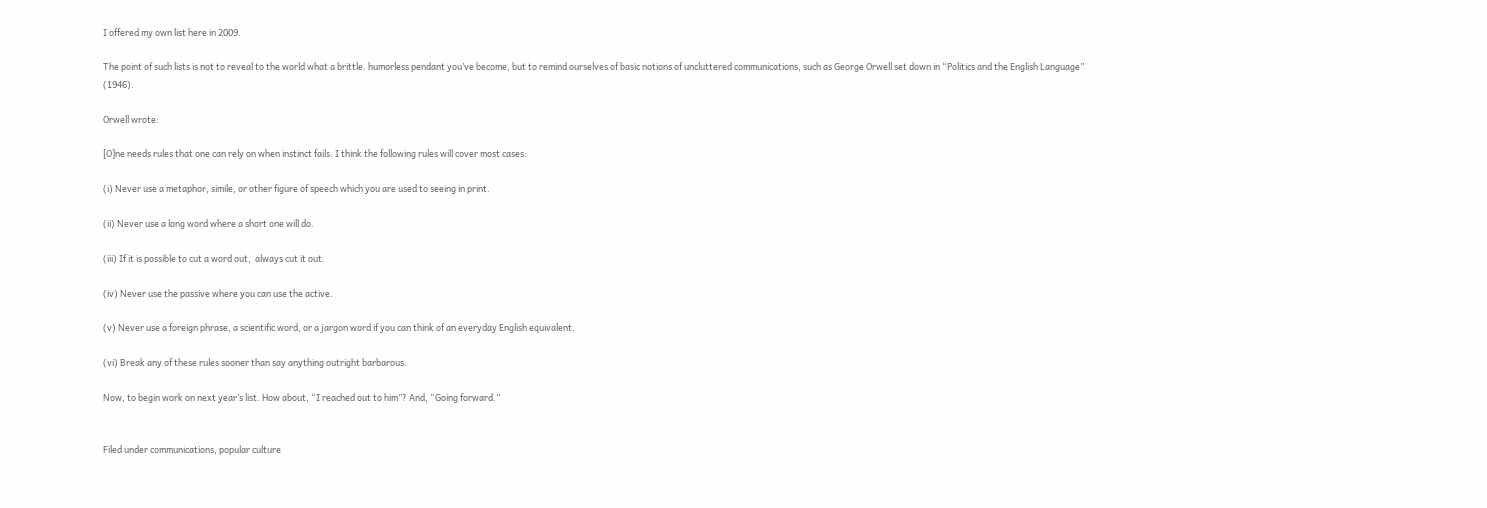I offered my own list here in 2009.

The point of such lists is not to reveal to the world what a brittle. humorless pendant you’ve become, but to remind ourselves of basic notions of uncluttered communications, such as George Orwell set down in “Politics and the English Language” (1946).

Orwell wrote:

[O]ne needs rules that one can rely on when instinct fails. I think the following rules will cover most cases:

(i) Never use a metaphor, simile, or other figure of speech which you are used to seeing in print.

(ii) Never use a long word where a short one will do.

(iii) If it is possible to cut a word out,  always cut it out.

(iv) Never use the passive where you can use the active.

(v) Never use a foreign phrase, a scientific word, or a jargon word if you can think of an everyday English equivalent.

(vi) Break any of these rules sooner than say anything outright barbarous.

Now, to begin work on next year’s list. How about, “I reached out to him”? And, “Going forward.”


Filed under communications, popular culture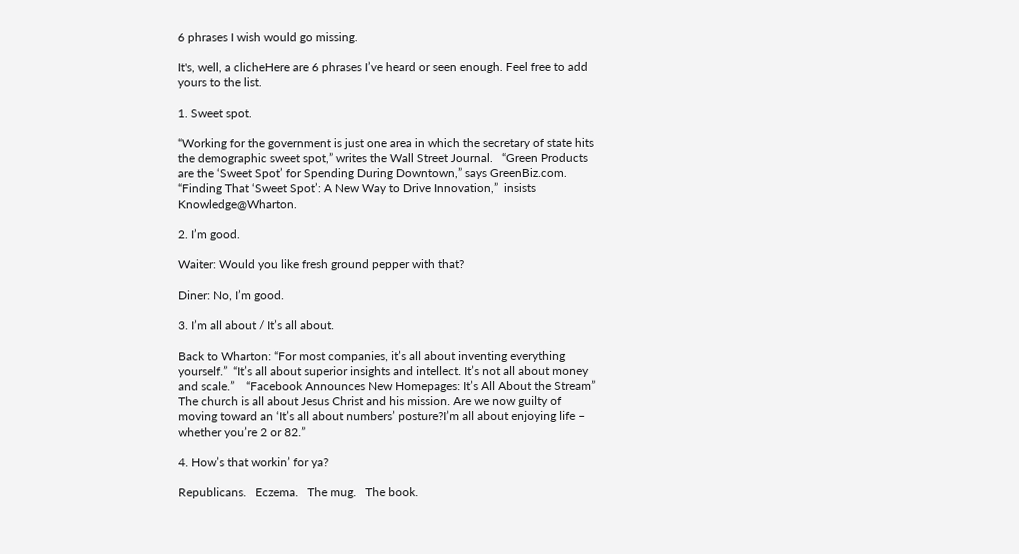6 phrases I wish would go missing.

It's, well, a clicheHere are 6 phrases I’ve heard or seen enough. Feel free to add yours to the list.

1. Sweet spot.

“Working for the government is just one area in which the secretary of state hits the demographic sweet spot,” writes the Wall Street Journal.   “Green Products are the ‘Sweet Spot’ for Spending During Downtown,” says GreenBiz.com.   “Finding That ‘Sweet Spot’: A New Way to Drive Innovation,”  insists Knowledge@Wharton.

2. I’m good.

Waiter: Would you like fresh ground pepper with that?

Diner: No, I’m good.

3. I’m all about / It’s all about.

Back to Wharton: “For most companies, it’s all about inventing everything yourself.”  “It’s all about superior insights and intellect. It’s not all about money and scale.”    “Facebook Announces New Homepages: It’s All About the Stream”   The church is all about Jesus Christ and his mission. Are we now guilty of moving toward an ‘It’s all about numbers’ posture?I’m all about enjoying life – whether you’re 2 or 82.”

4. How’s that workin’ for ya?

Republicans.   Eczema.   The mug.   The book.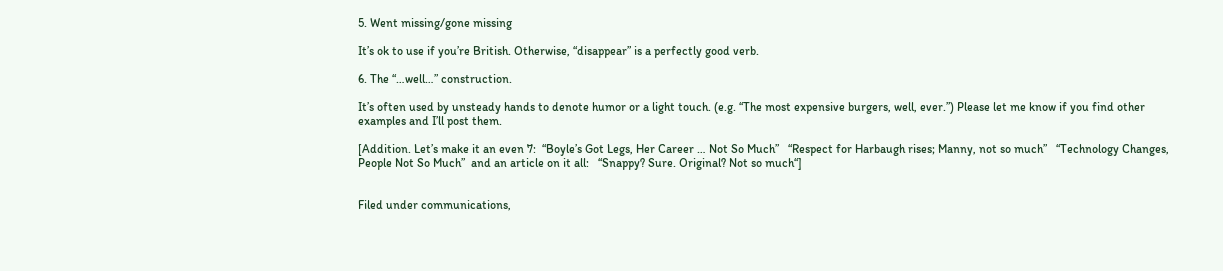5. Went missing/gone missing

It’s ok to use if you’re British. Otherwise, “disappear” is a perfectly good verb.

6. The “…well…” construction.

It’s often used by unsteady hands to denote humor or a light touch. (e.g. “The most expensive burgers, well, ever.”) Please let me know if you find other examples and I’ll post them.

[Addition. Let’s make it an even 7:  “Boyle’s Got Legs, Her Career … Not So Much”   “Respect for Harbaugh rises; Manny, not so much”   “Technology Changes, People Not So Much”  and an article on it all:   “Snappy? Sure. Original? Not so much“]


Filed under communications,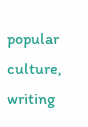popular culture, writing